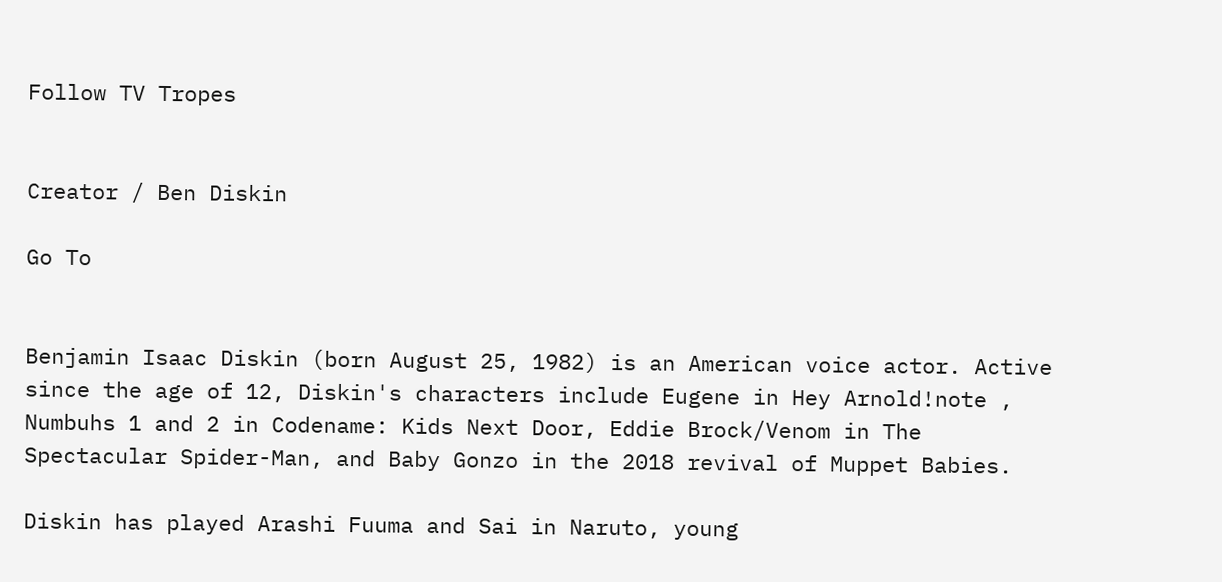Follow TV Tropes


Creator / Ben Diskin

Go To


Benjamin Isaac Diskin (born August 25, 1982) is an American voice actor. Active since the age of 12, Diskin's characters include Eugene in Hey Arnold!note , Numbuhs 1 and 2 in Codename: Kids Next Door, Eddie Brock/Venom in The Spectacular Spider-Man, and Baby Gonzo in the 2018 revival of Muppet Babies.

Diskin has played Arashi Fuuma and Sai in Naruto, young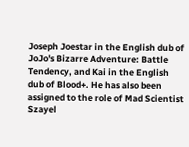Joseph Joestar in the English dub of JoJo's Bizarre Adventure: Battle Tendency, and Kai in the English dub of Blood+. He has also been assigned to the role of Mad Scientist Szayel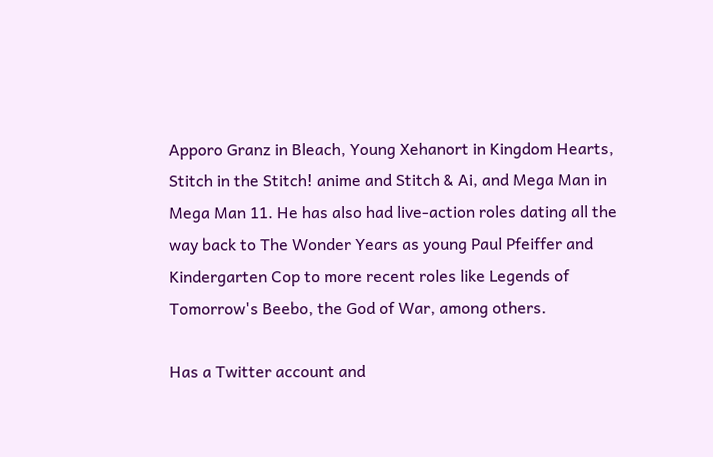Apporo Granz in Bleach, Young Xehanort in Kingdom Hearts, Stitch in the Stitch! anime and Stitch & Ai, and Mega Man in Mega Man 11. He has also had live-action roles dating all the way back to The Wonder Years as young Paul Pfeiffer and Kindergarten Cop to more recent roles like Legends of Tomorrow's Beebo, the God of War, among others.

Has a Twitter account and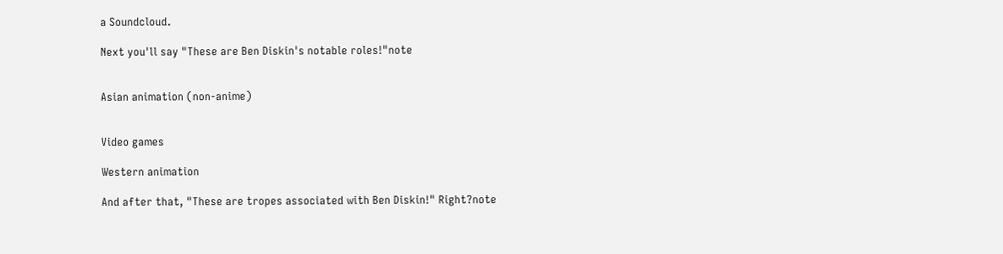a Soundcloud.

Next you'll say "These are Ben Diskin's notable roles!"note


Asian animation (non-anime)


Video games

Western animation

And after that, "These are tropes associated with Ben Diskin!" Right?note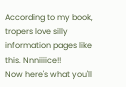According to my book, tropers love silly information pages like this. Nnniiiice!!
Now here's what you'll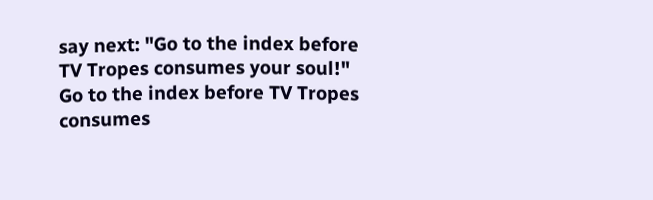say next: "Go to the index before TV Tropes consumes your soul!"
Go to the index before TV Tropes consumes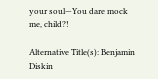your soul—You dare mock me, child?!

Alternative Title(s): Benjamin Diskin